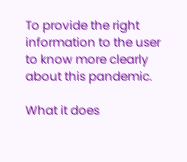To provide the right information to the user to know more clearly about this pandemic.

What it does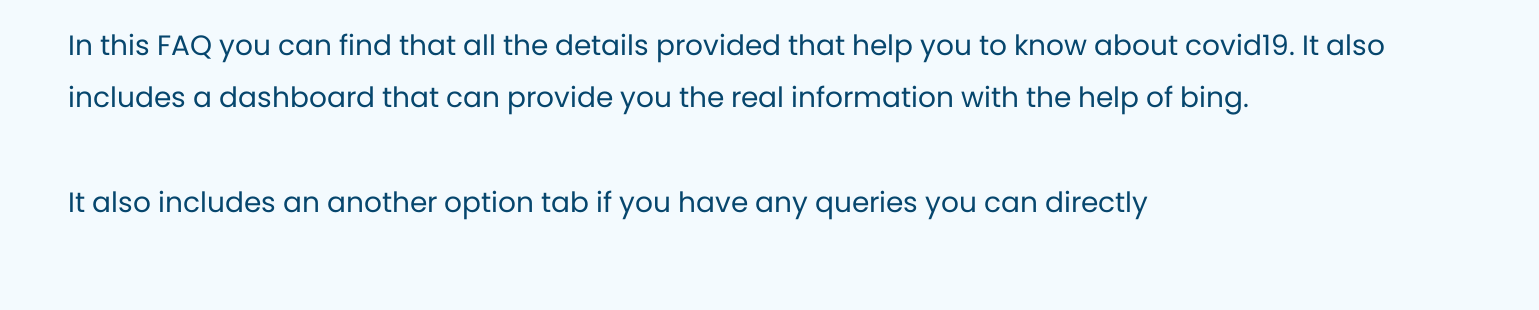In this FAQ you can find that all the details provided that help you to know about covid19. It also includes a dashboard that can provide you the real information with the help of bing.

It also includes an another option tab if you have any queries you can directly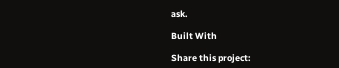ask.

Built With

Share this project: